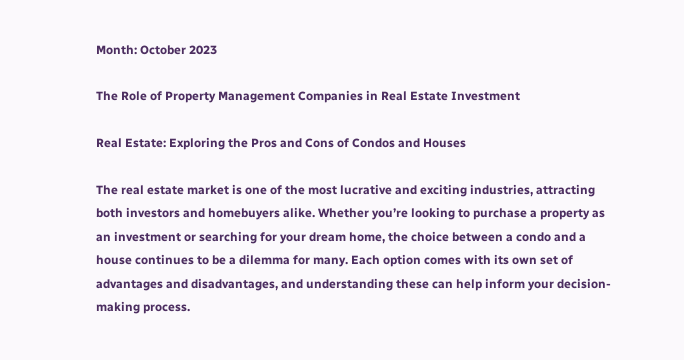Month: October 2023

The Role of Property Management Companies in Real Estate Investment

Real Estate: Exploring the Pros and Cons of Condos and Houses

The real estate market is one of the most lucrative and exciting industries, attracting both investors and homebuyers alike. Whether you’re looking to purchase a property as an investment or searching for your dream home, the choice between a condo and a house continues to be a dilemma for many. Each option comes with its own set of advantages and disadvantages, and understanding these can help inform your decision-making process.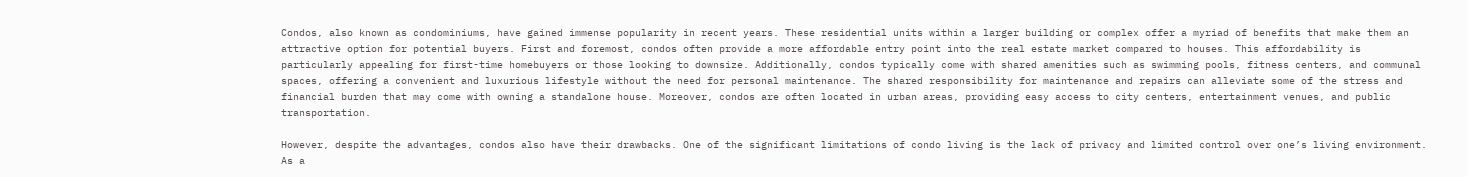Condos, also known as condominiums, have gained immense popularity in recent years. These residential units within a larger building or complex offer a myriad of benefits that make them an attractive option for potential buyers. First and foremost, condos often provide a more affordable entry point into the real estate market compared to houses. This affordability is particularly appealing for first-time homebuyers or those looking to downsize. Additionally, condos typically come with shared amenities such as swimming pools, fitness centers, and communal spaces, offering a convenient and luxurious lifestyle without the need for personal maintenance. The shared responsibility for maintenance and repairs can alleviate some of the stress and financial burden that may come with owning a standalone house. Moreover, condos are often located in urban areas, providing easy access to city centers, entertainment venues, and public transportation.

However, despite the advantages, condos also have their drawbacks. One of the significant limitations of condo living is the lack of privacy and limited control over one’s living environment. As a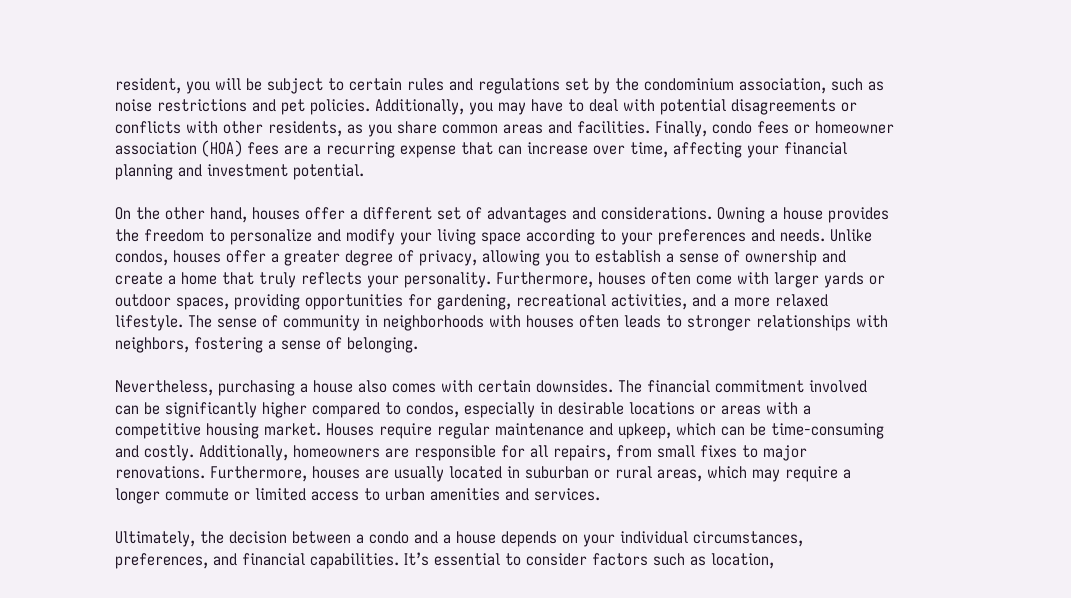resident, you will be subject to certain rules and regulations set by the condominium association, such as noise restrictions and pet policies. Additionally, you may have to deal with potential disagreements or conflicts with other residents, as you share common areas and facilities. Finally, condo fees or homeowner association (HOA) fees are a recurring expense that can increase over time, affecting your financial planning and investment potential.

On the other hand, houses offer a different set of advantages and considerations. Owning a house provides the freedom to personalize and modify your living space according to your preferences and needs. Unlike condos, houses offer a greater degree of privacy, allowing you to establish a sense of ownership and create a home that truly reflects your personality. Furthermore, houses often come with larger yards or outdoor spaces, providing opportunities for gardening, recreational activities, and a more relaxed lifestyle. The sense of community in neighborhoods with houses often leads to stronger relationships with neighbors, fostering a sense of belonging.

Nevertheless, purchasing a house also comes with certain downsides. The financial commitment involved can be significantly higher compared to condos, especially in desirable locations or areas with a competitive housing market. Houses require regular maintenance and upkeep, which can be time-consuming and costly. Additionally, homeowners are responsible for all repairs, from small fixes to major renovations. Furthermore, houses are usually located in suburban or rural areas, which may require a longer commute or limited access to urban amenities and services.

Ultimately, the decision between a condo and a house depends on your individual circumstances, preferences, and financial capabilities. It’s essential to consider factors such as location,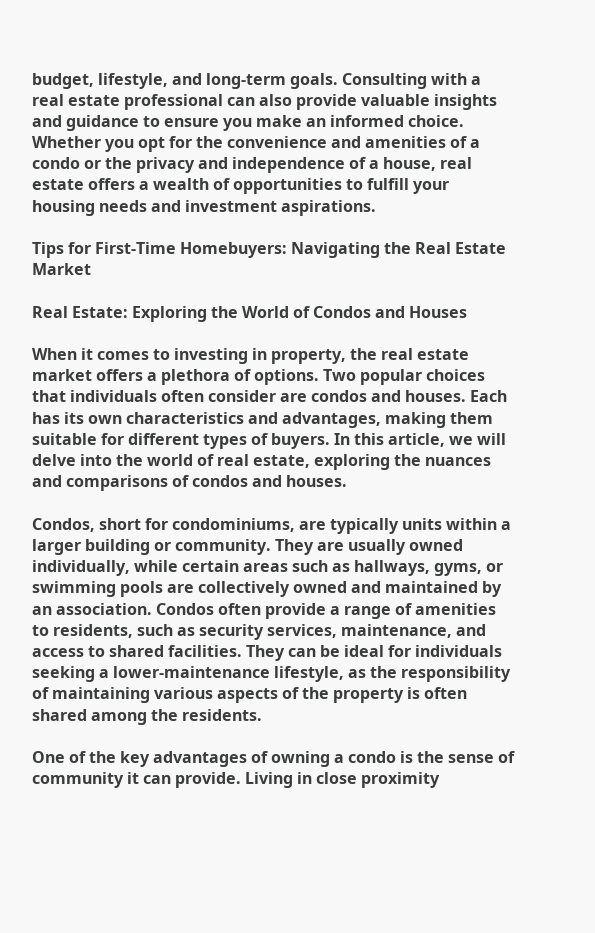budget, lifestyle, and long-term goals. Consulting with a real estate professional can also provide valuable insights and guidance to ensure you make an informed choice. Whether you opt for the convenience and amenities of a condo or the privacy and independence of a house, real estate offers a wealth of opportunities to fulfill your housing needs and investment aspirations.

Tips for First-Time Homebuyers: Navigating the Real Estate Market

Real Estate: Exploring the World of Condos and Houses

When it comes to investing in property, the real estate market offers a plethora of options. Two popular choices that individuals often consider are condos and houses. Each has its own characteristics and advantages, making them suitable for different types of buyers. In this article, we will delve into the world of real estate, exploring the nuances and comparisons of condos and houses.

Condos, short for condominiums, are typically units within a larger building or community. They are usually owned individually, while certain areas such as hallways, gyms, or swimming pools are collectively owned and maintained by an association. Condos often provide a range of amenities to residents, such as security services, maintenance, and access to shared facilities. They can be ideal for individuals seeking a lower-maintenance lifestyle, as the responsibility of maintaining various aspects of the property is often shared among the residents.

One of the key advantages of owning a condo is the sense of community it can provide. Living in close proximity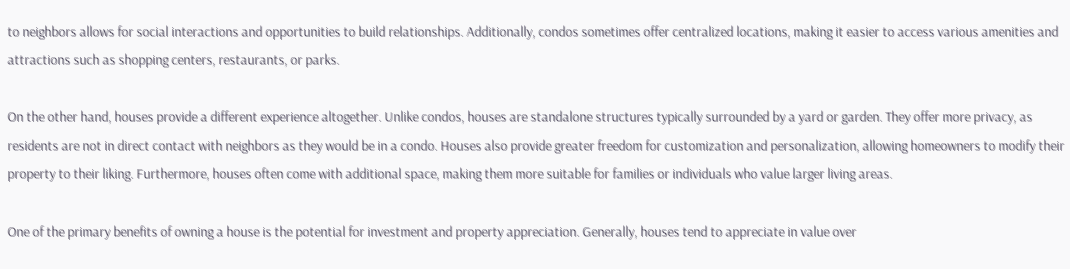to neighbors allows for social interactions and opportunities to build relationships. Additionally, condos sometimes offer centralized locations, making it easier to access various amenities and attractions such as shopping centers, restaurants, or parks.

On the other hand, houses provide a different experience altogether. Unlike condos, houses are standalone structures typically surrounded by a yard or garden. They offer more privacy, as residents are not in direct contact with neighbors as they would be in a condo. Houses also provide greater freedom for customization and personalization, allowing homeowners to modify their property to their liking. Furthermore, houses often come with additional space, making them more suitable for families or individuals who value larger living areas.

One of the primary benefits of owning a house is the potential for investment and property appreciation. Generally, houses tend to appreciate in value over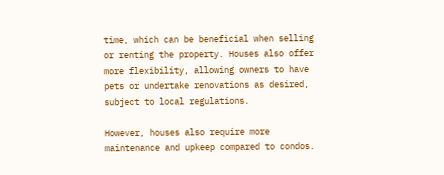time, which can be beneficial when selling or renting the property. Houses also offer more flexibility, allowing owners to have pets or undertake renovations as desired, subject to local regulations.

However, houses also require more maintenance and upkeep compared to condos.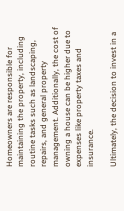Homeowners are responsible for maintaining the property, including routine tasks such as landscaping, repairs, and general property management. Additionally, the cost of owning a house can be higher due to expenses like property taxes and insurance.

Ultimately, the decision to invest in a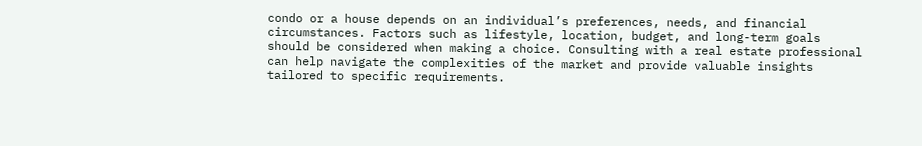condo or a house depends on an individual’s preferences, needs, and financial circumstances. Factors such as lifestyle, location, budget, and long-term goals should be considered when making a choice. Consulting with a real estate professional can help navigate the complexities of the market and provide valuable insights tailored to specific requirements.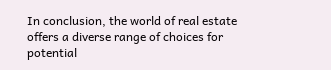In conclusion, the world of real estate offers a diverse range of choices for potential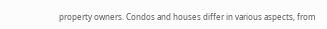property owners. Condos and houses differ in various aspects, from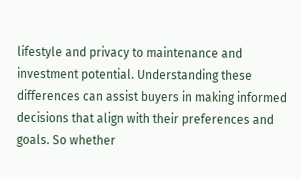lifestyle and privacy to maintenance and investment potential. Understanding these differences can assist buyers in making informed decisions that align with their preferences and goals. So whether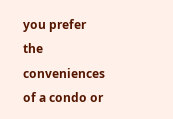you prefer the conveniences of a condo or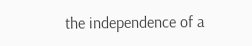the independence of a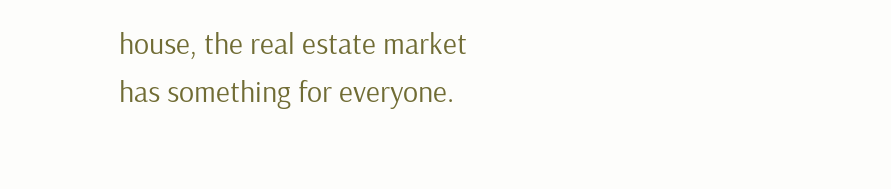house, the real estate market has something for everyone.